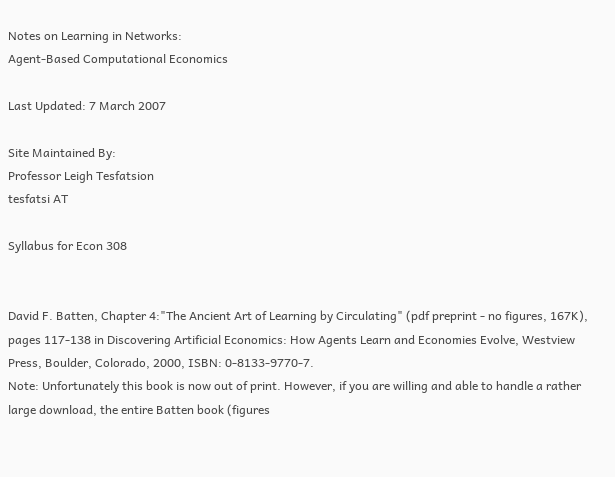Notes on Learning in Networks:
Agent-Based Computational Economics

Last Updated: 7 March 2007

Site Maintained By:
Professor Leigh Tesfatsion
tesfatsi AT

Syllabus for Econ 308


David F. Batten, Chapter 4:"The Ancient Art of Learning by Circulating" (pdf preprint - no figures, 167K), pages 117-138 in Discovering Artificial Economics: How Agents Learn and Economies Evolve, Westview Press, Boulder, Colorado, 2000, ISBN: 0-8133-9770-7.
Note: Unfortunately this book is now out of print. However, if you are willing and able to handle a rather large download, the entire Batten book (figures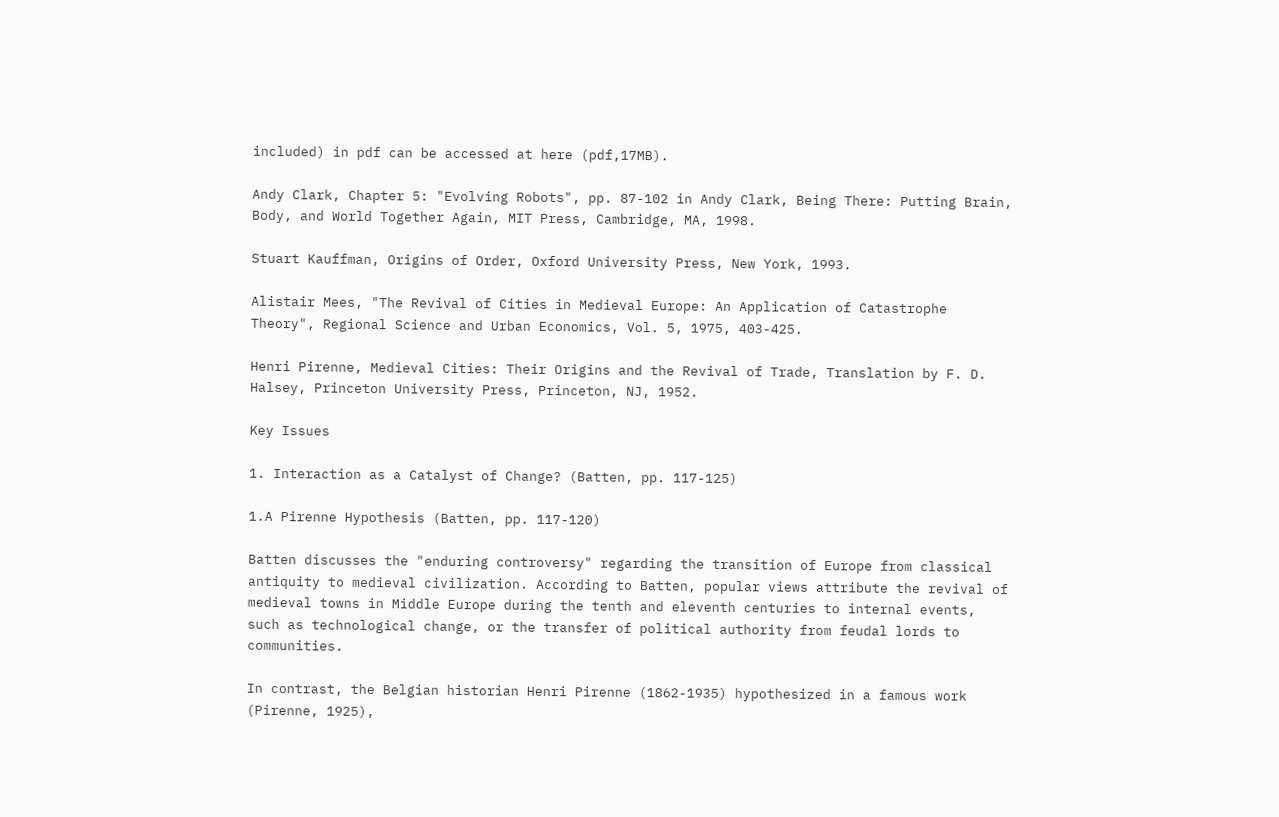included) in pdf can be accessed at here (pdf,17MB).

Andy Clark, Chapter 5: "Evolving Robots", pp. 87-102 in Andy Clark, Being There: Putting Brain, Body, and World Together Again, MIT Press, Cambridge, MA, 1998.

Stuart Kauffman, Origins of Order, Oxford University Press, New York, 1993.

Alistair Mees, "The Revival of Cities in Medieval Europe: An Application of Catastrophe Theory", Regional Science and Urban Economics, Vol. 5, 1975, 403-425.

Henri Pirenne, Medieval Cities: Their Origins and the Revival of Trade, Translation by F. D. Halsey, Princeton University Press, Princeton, NJ, 1952.

Key Issues

1. Interaction as a Catalyst of Change? (Batten, pp. 117-125)

1.A Pirenne Hypothesis (Batten, pp. 117-120)

Batten discusses the "enduring controversy" regarding the transition of Europe from classical antiquity to medieval civilization. According to Batten, popular views attribute the revival of medieval towns in Middle Europe during the tenth and eleventh centuries to internal events, such as technological change, or the transfer of political authority from feudal lords to communities.

In contrast, the Belgian historian Henri Pirenne (1862-1935) hypothesized in a famous work (Pirenne, 1925),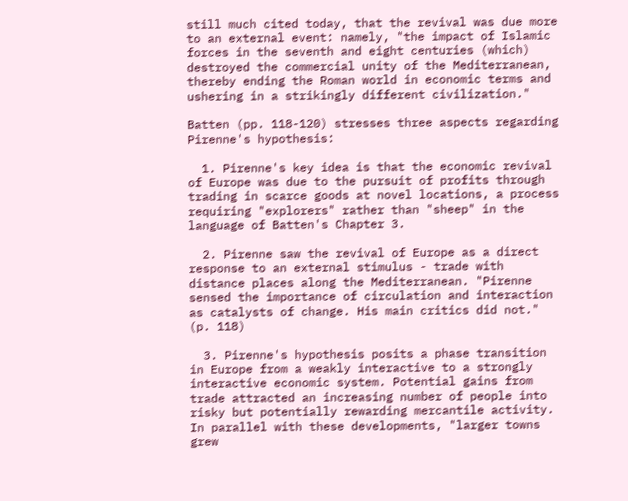still much cited today, that the revival was due more to an external event: namely, "the impact of Islamic forces in the seventh and eight centuries (which) destroyed the commercial unity of the Mediterranean, thereby ending the Roman world in economic terms and ushering in a strikingly different civilization."

Batten (pp. 118-120) stresses three aspects regarding Pirenne's hypothesis:

  1. Pirenne's key idea is that the economic revival of Europe was due to the pursuit of profits through trading in scarce goods at novel locations, a process requiring "explorers" rather than "sheep" in the language of Batten's Chapter 3.

  2. Pirenne saw the revival of Europe as a direct response to an external stimulus - trade with distance places along the Mediterranean. "Pirenne sensed the importance of circulation and interaction as catalysts of change. His main critics did not." (p. 118)

  3. Pirenne's hypothesis posits a phase transition in Europe from a weakly interactive to a strongly interactive economic system. Potential gains from trade attracted an increasing number of people into risky but potentially rewarding mercantile activity. In parallel with these developments, "larger towns grew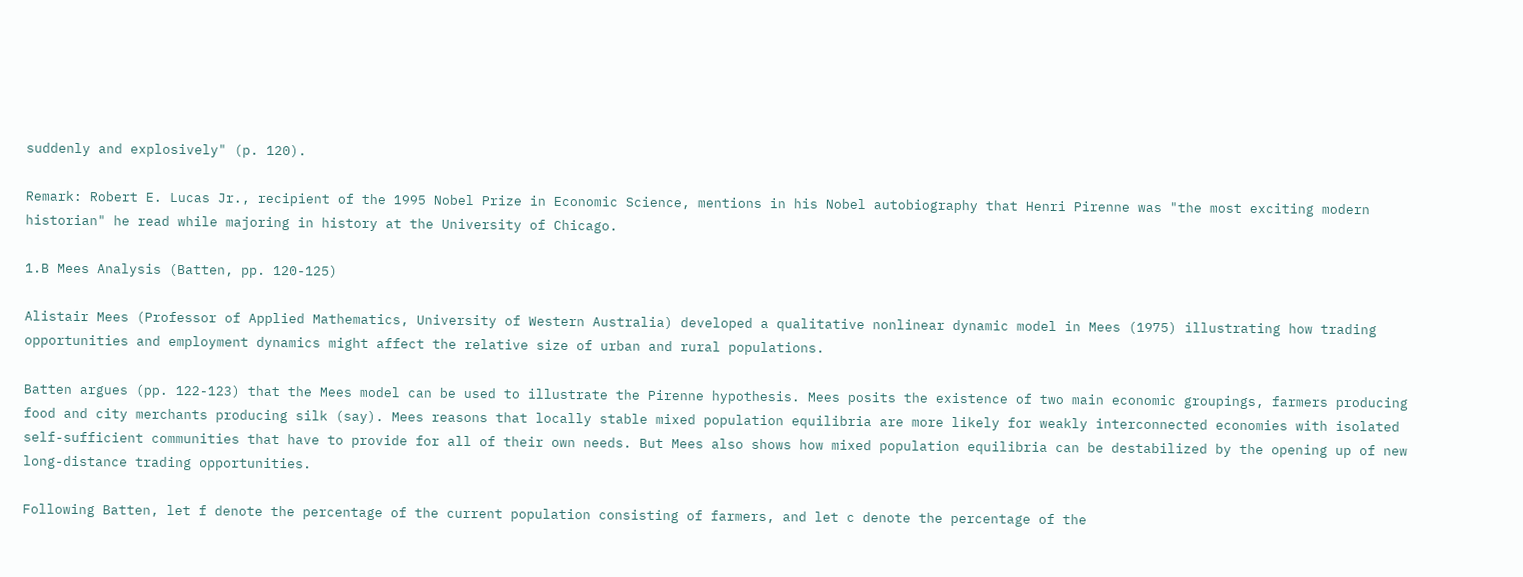suddenly and explosively" (p. 120).

Remark: Robert E. Lucas Jr., recipient of the 1995 Nobel Prize in Economic Science, mentions in his Nobel autobiography that Henri Pirenne was "the most exciting modern historian" he read while majoring in history at the University of Chicago.

1.B Mees Analysis (Batten, pp. 120-125)

Alistair Mees (Professor of Applied Mathematics, University of Western Australia) developed a qualitative nonlinear dynamic model in Mees (1975) illustrating how trading opportunities and employment dynamics might affect the relative size of urban and rural populations.

Batten argues (pp. 122-123) that the Mees model can be used to illustrate the Pirenne hypothesis. Mees posits the existence of two main economic groupings, farmers producing food and city merchants producing silk (say). Mees reasons that locally stable mixed population equilibria are more likely for weakly interconnected economies with isolated self-sufficient communities that have to provide for all of their own needs. But Mees also shows how mixed population equilibria can be destabilized by the opening up of new long-distance trading opportunities.

Following Batten, let f denote the percentage of the current population consisting of farmers, and let c denote the percentage of the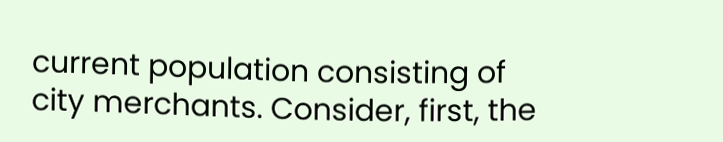current population consisting of city merchants. Consider, first, the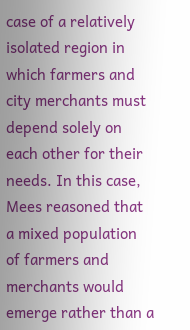case of a relatively isolated region in which farmers and city merchants must depend solely on each other for their needs. In this case, Mees reasoned that a mixed population of farmers and merchants would emerge rather than a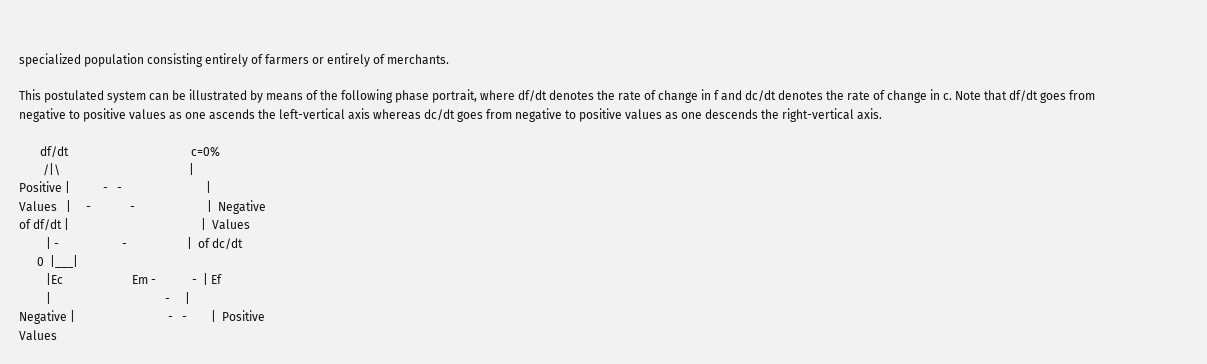specialized population consisting entirely of farmers or entirely of merchants.

This postulated system can be illustrated by means of the following phase portrait, where df/dt denotes the rate of change in f and dc/dt denotes the rate of change in c. Note that df/dt goes from negative to positive values as one ascends the left-vertical axis whereas dc/dt goes from negative to positive values as one descends the right-vertical axis.

       df/dt                                         c=0%
        /|\                                           |
Positive |           -   -                            |
Values   |     -             -                        |  Negative
of df/dt |                                            |  Values
         | -                     -                    |  of dc/dt
      0  |___|
         |Ec                       Em -            -  | Ef
         |                                      -     |
Negative |                               -   -        |  Positive
Values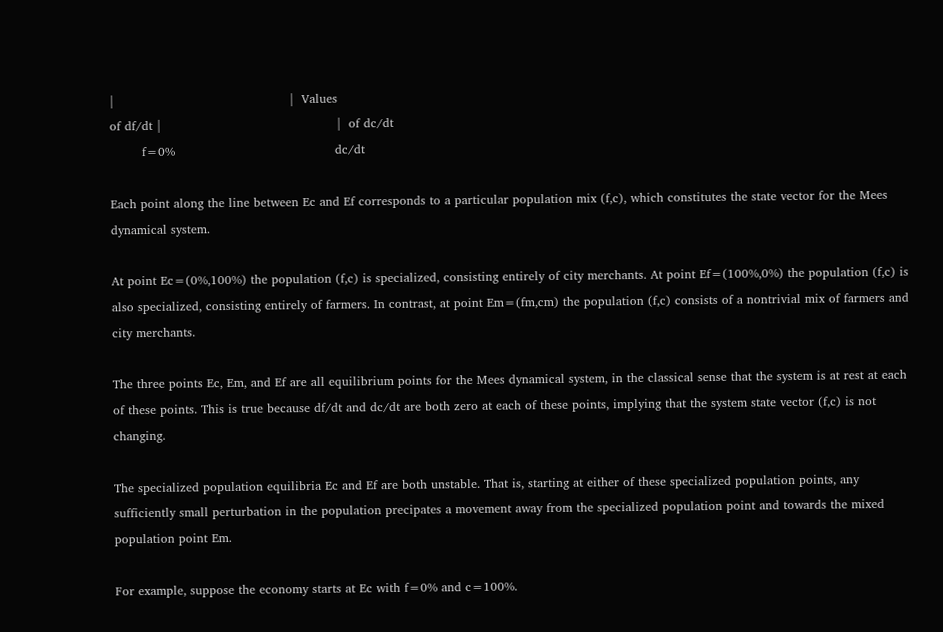|                                            |  Values
of df/dt |                                            |  of dc/dt
        f=0%                                        dc/dt

Each point along the line between Ec and Ef corresponds to a particular population mix (f,c), which constitutes the state vector for the Mees dynamical system.

At point Ec=(0%,100%) the population (f,c) is specialized, consisting entirely of city merchants. At point Ef=(100%,0%) the population (f,c) is also specialized, consisting entirely of farmers. In contrast, at point Em=(fm,cm) the population (f,c) consists of a nontrivial mix of farmers and city merchants.

The three points Ec, Em, and Ef are all equilibrium points for the Mees dynamical system, in the classical sense that the system is at rest at each of these points. This is true because df/dt and dc/dt are both zero at each of these points, implying that the system state vector (f,c) is not changing.

The specialized population equilibria Ec and Ef are both unstable. That is, starting at either of these specialized population points, any sufficiently small perturbation in the population precipates a movement away from the specialized population point and towards the mixed population point Em.

For example, suppose the economy starts at Ec with f=0% and c=100%.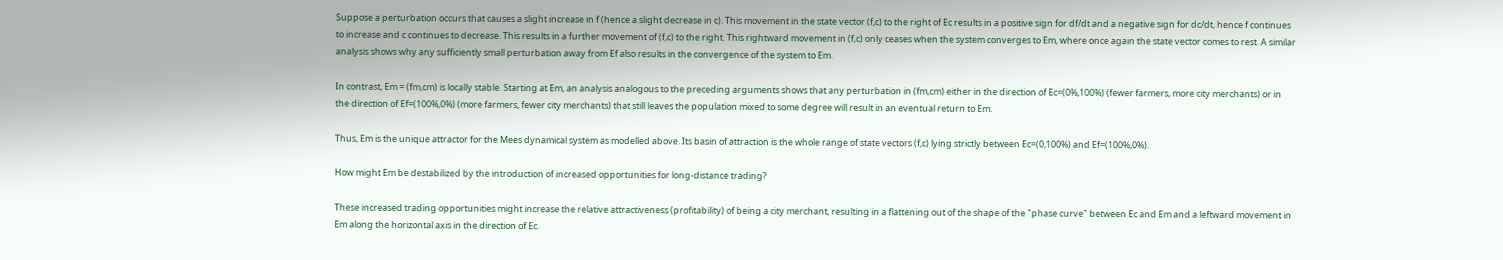Suppose a perturbation occurs that causes a slight increase in f (hence a slight decrease in c). This movement in the state vector (f,c) to the right of Ec results in a positive sign for df/dt and a negative sign for dc/dt, hence f continues to increase and c continues to decrease. This results in a further movement of (f,c) to the right. This rightward movement in (f,c) only ceases when the system converges to Em, where once again the state vector comes to rest. A similar analysis shows why any sufficiently small perturbation away from Ef also results in the convergence of the system to Em.

In contrast, Em = (fm,cm) is locally stable. Starting at Em, an analysis analogous to the preceding arguments shows that any perturbation in (fm,cm) either in the direction of Ec=(0%,100%) (fewer farmers, more city merchants) or in the direction of Ef=(100%,0%) (more farmers, fewer city merchants) that still leaves the population mixed to some degree will result in an eventual return to Em.

Thus, Em is the unique attractor for the Mees dynamical system as modelled above. Its basin of attraction is the whole range of state vectors (f,c) lying strictly between Ec=(0,100%) and Ef=(100%,0%).

How might Em be destabilized by the introduction of increased opportunities for long-distance trading?

These increased trading opportunities might increase the relative attractiveness (profitability) of being a city merchant, resulting in a flattening out of the shape of the "phase curve" between Ec and Em and a leftward movement in Em along the horizontal axis in the direction of Ec.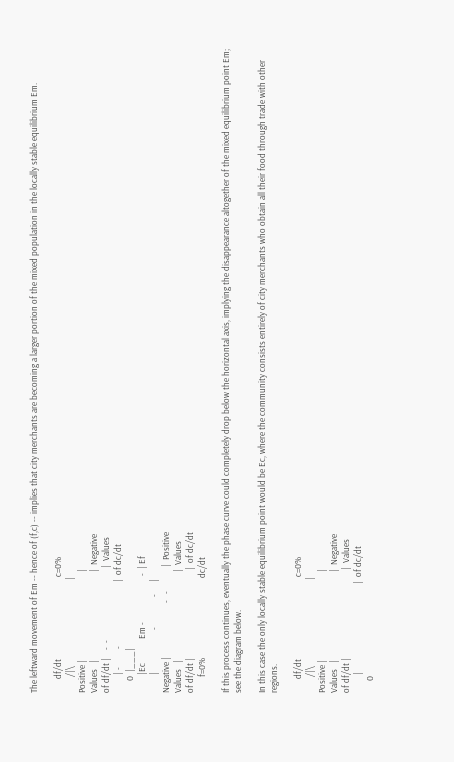The leftward movement of Em -- hence of (f,c) -- implies that city merchants are becoming a larger portion of the mixed population in the locally stable equilibrium Em.

       df/dt                                         c=0%
        /|\                                           |
Positive |                                            |
Values   |                                            |  Negative
of df/dt |    -  -                                    |  Values
         | -         -                                |  of dc/dt
      0  |___|
         |Ec            Em -                       -  | Ef
         |                     -               -      |
Negative |                           -   -            |  Positive
Values   |                                            |  Values
of df/dt |                                            |  of dc/dt
        f=0%                                        dc/dt

If this process continues, eventually the phase curve could completely drop below the horizontal axis, implying the disappearance altogether of the mixed equilibrium point Em; see the diagram below.

In this case the only locally stable equilibrium point would be Ec, where the community consists entirely of city merchants who obtain all their food through trade with other regions.

       df/dt                                         c=0%
        /|\                                           |
Positive |                                            |
Values   |                                            |  Negative
of df/dt |                                            |  Values
         |                                            |  of dc/dt
      0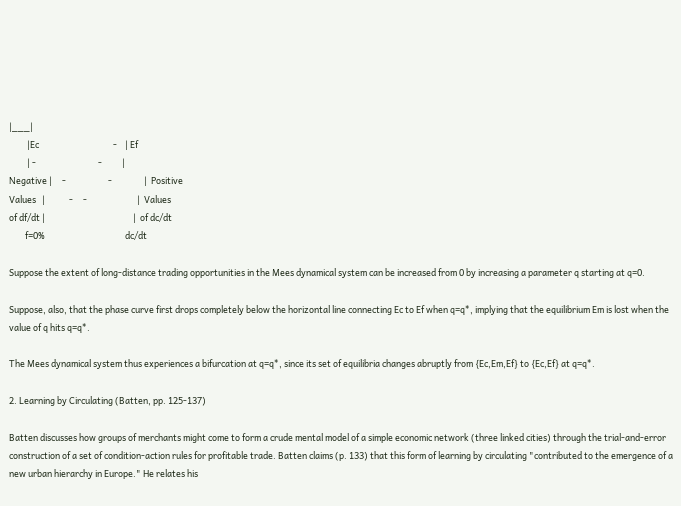|___|
         |Ec                                     -    | Ef
         | -                               -          |
Negative |     -                     -                |  Positive
Values   |            -     -                         |  Values
of df/dt |                                            |  of dc/dt
        f=0%                                        dc/dt

Suppose the extent of long-distance trading opportunities in the Mees dynamical system can be increased from 0 by increasing a parameter q starting at q=0.

Suppose, also, that the phase curve first drops completely below the horizontal line connecting Ec to Ef when q=q*, implying that the equilibrium Em is lost when the value of q hits q=q*.

The Mees dynamical system thus experiences a bifurcation at q=q*, since its set of equilibria changes abruptly from {Ec,Em,Ef} to {Ec,Ef} at q=q*.

2. Learning by Circulating (Batten, pp. 125-137)

Batten discusses how groups of merchants might come to form a crude mental model of a simple economic network (three linked cities) through the trial-and-error construction of a set of condition-action rules for profitable trade. Batten claims (p. 133) that this form of learning by circulating "contributed to the emergence of a new urban hierarchy in Europe." He relates his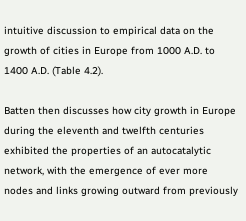intuitive discussion to empirical data on the growth of cities in Europe from 1000 A.D. to 1400 A.D. (Table 4.2).

Batten then discusses how city growth in Europe during the eleventh and twelfth centuries exhibited the properties of an autocatalytic network, with the emergence of ever more nodes and links growing outward from previously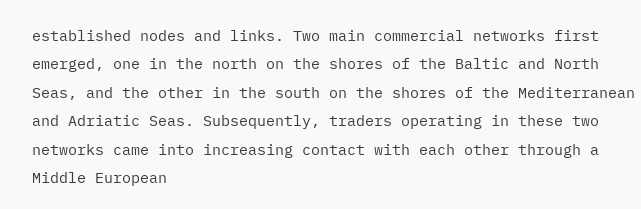established nodes and links. Two main commercial networks first emerged, one in the north on the shores of the Baltic and North Seas, and the other in the south on the shores of the Mediterranean and Adriatic Seas. Subsequently, traders operating in these two networks came into increasing contact with each other through a Middle European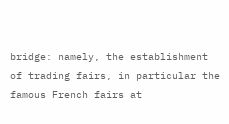bridge: namely, the establishment of trading fairs, in particular the famous French fairs at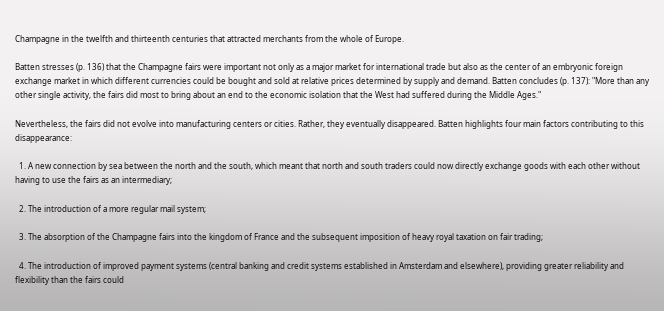Champagne in the twelfth and thirteenth centuries that attracted merchants from the whole of Europe.

Batten stresses (p. 136) that the Champagne fairs were important not only as a major market for international trade but also as the center of an embryonic foreign exchange market in which different currencies could be bought and sold at relative prices determined by supply and demand. Batten concludes (p. 137): "More than any other single activity, the fairs did most to bring about an end to the economic isolation that the West had suffered during the Middle Ages."

Nevertheless, the fairs did not evolve into manufacturing centers or cities. Rather, they eventually disappeared. Batten highlights four main factors contributing to this disappearance:

  1. A new connection by sea between the north and the south, which meant that north and south traders could now directly exchange goods with each other without having to use the fairs as an intermediary;

  2. The introduction of a more regular mail system;

  3. The absorption of the Champagne fairs into the kingdom of France and the subsequent imposition of heavy royal taxation on fair trading;

  4. The introduction of improved payment systems (central banking and credit systems established in Amsterdam and elsewhere), providing greater reliability and flexibility than the fairs could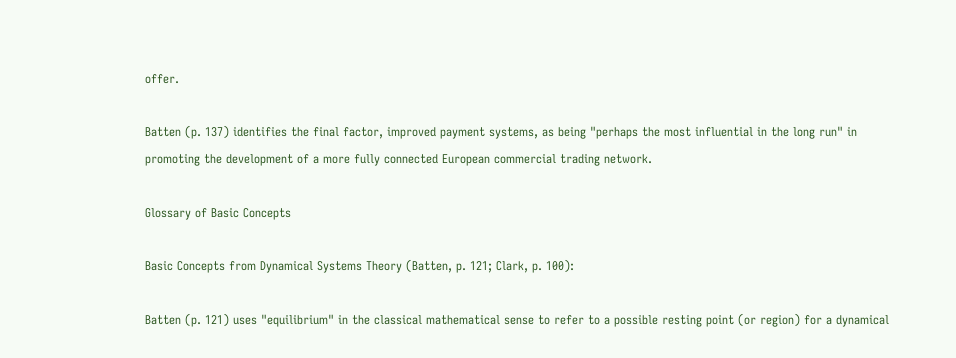offer.

Batten (p. 137) identifies the final factor, improved payment systems, as being "perhaps the most influential in the long run" in promoting the development of a more fully connected European commercial trading network.

Glossary of Basic Concepts

Basic Concepts from Dynamical Systems Theory (Batten, p. 121; Clark, p. 100):

Batten (p. 121) uses "equilibrium" in the classical mathematical sense to refer to a possible resting point (or region) for a dynamical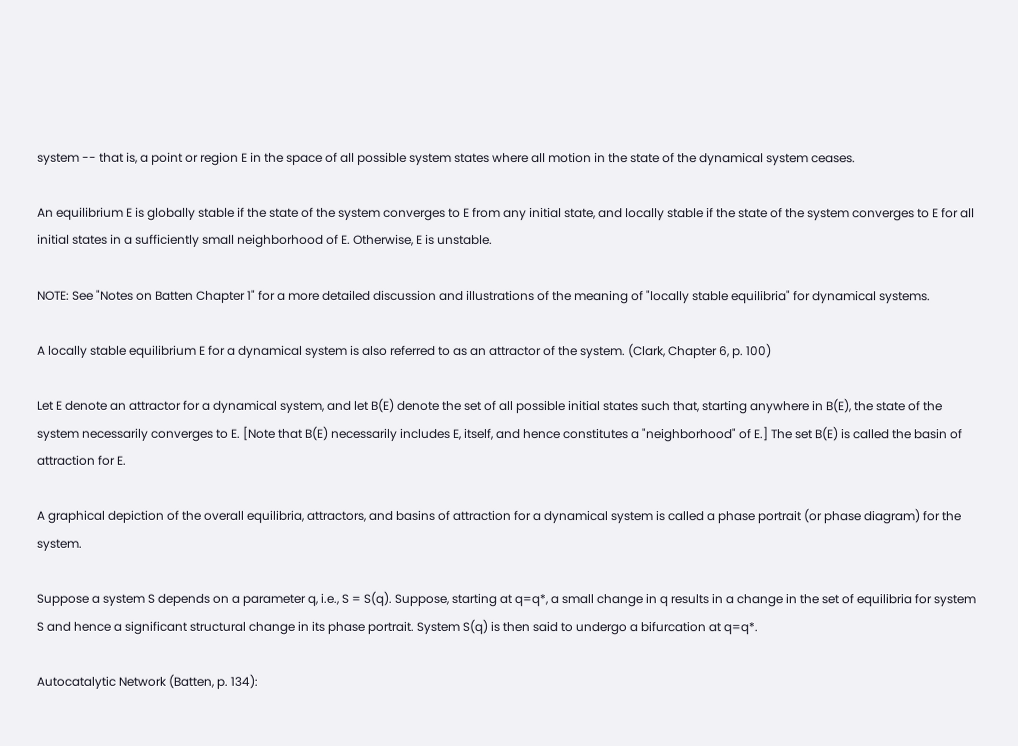system -- that is, a point or region E in the space of all possible system states where all motion in the state of the dynamical system ceases.

An equilibrium E is globally stable if the state of the system converges to E from any initial state, and locally stable if the state of the system converges to E for all initial states in a sufficiently small neighborhood of E. Otherwise, E is unstable.

NOTE: See "Notes on Batten Chapter 1" for a more detailed discussion and illustrations of the meaning of "locally stable equilibria" for dynamical systems.

A locally stable equilibrium E for a dynamical system is also referred to as an attractor of the system. (Clark, Chapter 6, p. 100)

Let E denote an attractor for a dynamical system, and let B(E) denote the set of all possible initial states such that, starting anywhere in B(E), the state of the system necessarily converges to E. [Note that B(E) necessarily includes E, itself, and hence constitutes a "neighborhood" of E.] The set B(E) is called the basin of attraction for E.

A graphical depiction of the overall equilibria, attractors, and basins of attraction for a dynamical system is called a phase portrait (or phase diagram) for the system.

Suppose a system S depends on a parameter q, i.e., S = S(q). Suppose, starting at q=q*, a small change in q results in a change in the set of equilibria for system S and hence a significant structural change in its phase portrait. System S(q) is then said to undergo a bifurcation at q=q*.

Autocatalytic Network (Batten, p. 134):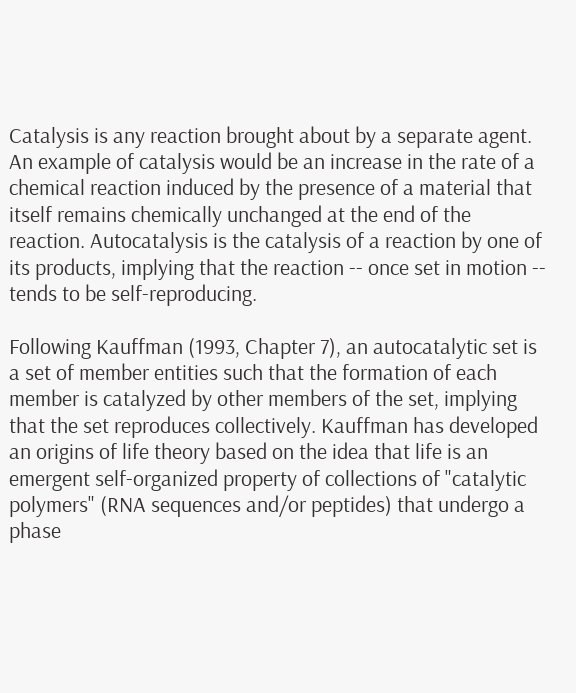Catalysis is any reaction brought about by a separate agent. An example of catalysis would be an increase in the rate of a chemical reaction induced by the presence of a material that itself remains chemically unchanged at the end of the reaction. Autocatalysis is the catalysis of a reaction by one of its products, implying that the reaction -- once set in motion -- tends to be self-reproducing.

Following Kauffman (1993, Chapter 7), an autocatalytic set is a set of member entities such that the formation of each member is catalyzed by other members of the set, implying that the set reproduces collectively. Kauffman has developed an origins of life theory based on the idea that life is an emergent self-organized property of collections of "catalytic polymers" (RNA sequences and/or peptides) that undergo a phase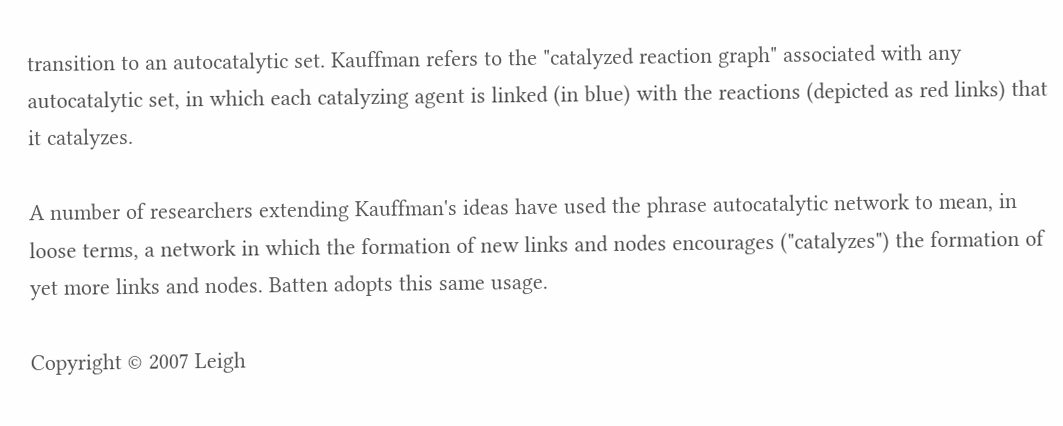transition to an autocatalytic set. Kauffman refers to the "catalyzed reaction graph" associated with any autocatalytic set, in which each catalyzing agent is linked (in blue) with the reactions (depicted as red links) that it catalyzes.

A number of researchers extending Kauffman's ideas have used the phrase autocatalytic network to mean, in loose terms, a network in which the formation of new links and nodes encourages ("catalyzes") the formation of yet more links and nodes. Batten adopts this same usage.

Copyright © 2007 Leigh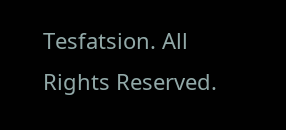Tesfatsion. All Rights Reserved.